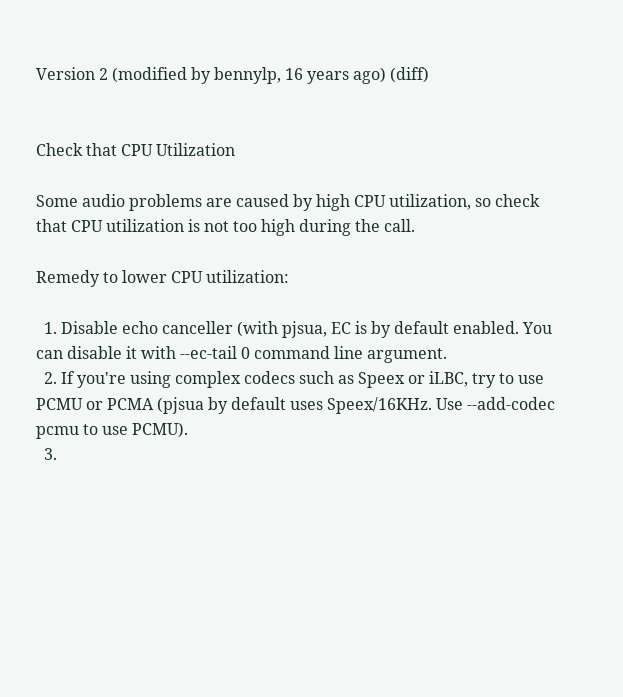Version 2 (modified by bennylp, 16 years ago) (diff)


Check that CPU Utilization

Some audio problems are caused by high CPU utilization, so check that CPU utilization is not too high during the call.

Remedy to lower CPU utilization:

  1. Disable echo canceller (with pjsua, EC is by default enabled. You can disable it with --ec-tail 0 command line argument.
  2. If you're using complex codecs such as Speex or iLBC, try to use PCMU or PCMA (pjsua by default uses Speex/16KHz. Use --add-codec pcmu to use PCMU).
  3.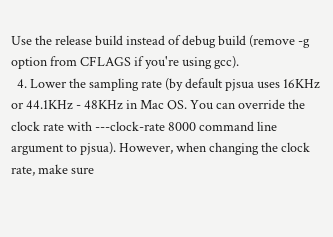Use the release build instead of debug build (remove -g option from CFLAGS if you're using gcc).
  4. Lower the sampling rate (by default pjsua uses 16KHz or 44.1KHz - 48KHz in Mac OS. You can override the clock rate with ---clock-rate 8000 command line argument to pjsua). However, when changing the clock rate, make sure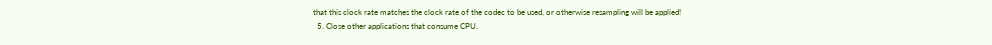that this clock rate matches the clock rate of the codec to be used, or otherwise resampling will be applied!
  5. Close other applications that consume CPU.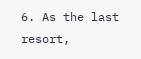6. As the last resort,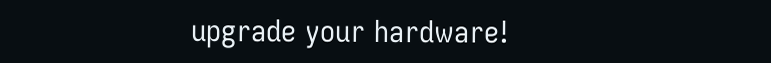upgrade your hardware!